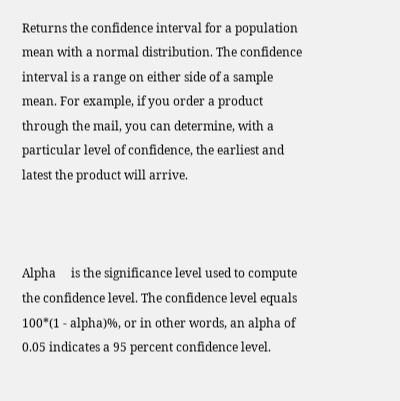Returns the confidence interval for a population mean with a normal distribution. The confidence interval is a range on either side of a sample mean. For example, if you order a product through the mail, you can determine, with a particular level of confidence, the earliest and latest the product will arrive.



Alpha     is the significance level used to compute the confidence level. The confidence level equals 100*(1 - alpha)%, or in other words, an alpha of 0.05 indicates a 95 percent confidence level.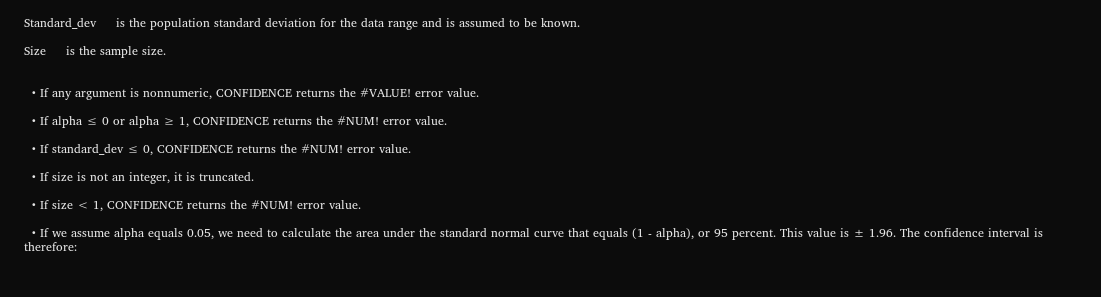Standard_dev     is the population standard deviation for the data range and is assumed to be known.

Size     is the sample size.


  • If any argument is nonnumeric, CONFIDENCE returns the #VALUE! error value.

  • If alpha ≤ 0 or alpha ≥ 1, CONFIDENCE returns the #NUM! error value.

  • If standard_dev ≤ 0, CONFIDENCE returns the #NUM! error value.

  • If size is not an integer, it is truncated.

  • If size < 1, CONFIDENCE returns the #NUM! error value.

  • If we assume alpha equals 0.05, we need to calculate the area under the standard normal curve that equals (1 - alpha), or 95 percent. This value is ± 1.96. The confidence interval is therefore: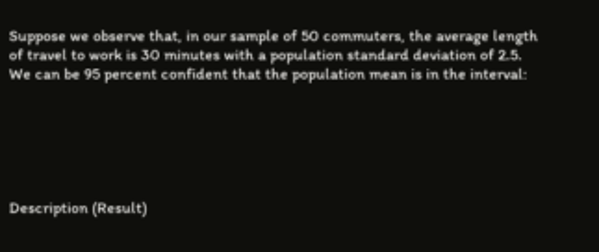Suppose we observe that, in our sample of 50 commuters, the average length of travel to work is 30 minutes with a population standard deviation of 2.5. We can be 95 percent confident that the population mean is in the interval:






Description (Result)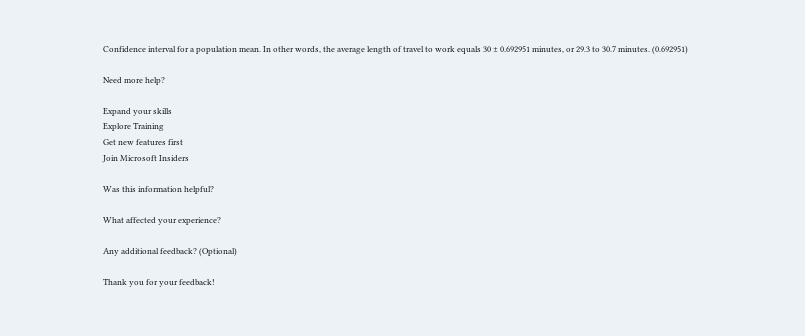Confidence interval for a population mean. In other words, the average length of travel to work equals 30 ± 0.692951 minutes, or 29.3 to 30.7 minutes. (0.692951)

Need more help?

Expand your skills
Explore Training
Get new features first
Join Microsoft Insiders

Was this information helpful?

What affected your experience?

Any additional feedback? (Optional)

Thank you for your feedback!